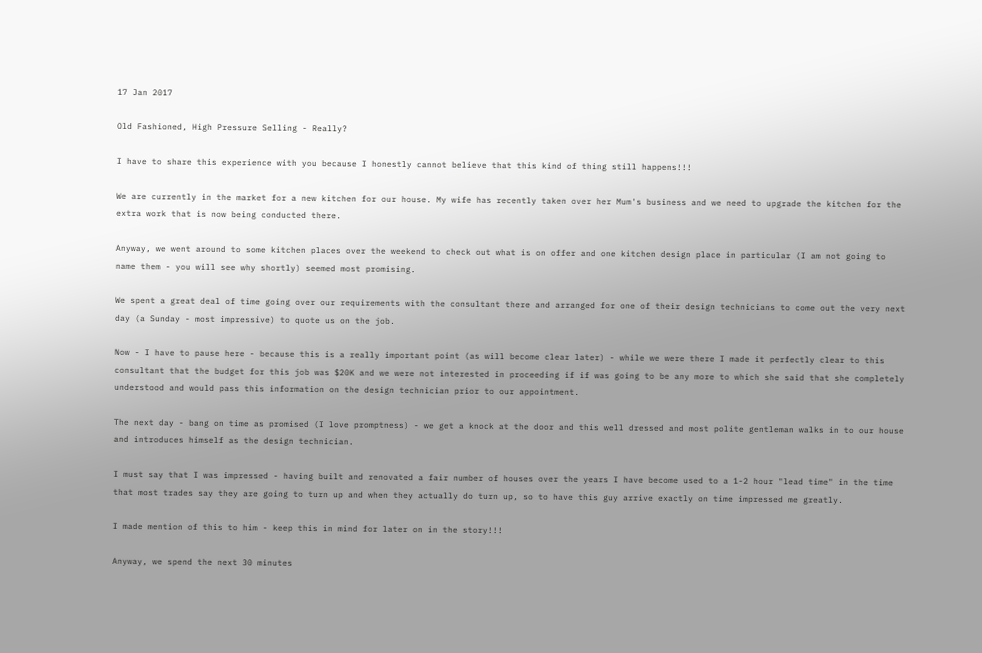17 Jan 2017

Old Fashioned, High Pressure Selling - Really?

I have to share this experience with you because I honestly cannot believe that this kind of thing still happens!!!

We are currently in the market for a new kitchen for our house. My wife has recently taken over her Mum's business and we need to upgrade the kitchen for the extra work that is now being conducted there.

Anyway, we went around to some kitchen places over the weekend to check out what is on offer and one kitchen design place in particular (I am not going to name them - you will see why shortly) seemed most promising.

We spent a great deal of time going over our requirements with the consultant there and arranged for one of their design technicians to come out the very next day (a Sunday - most impressive) to quote us on the job.

Now - I have to pause here - because this is a really important point (as will become clear later) - while we were there I made it perfectly clear to this consultant that the budget for this job was $20K and we were not interested in proceeding if if was going to be any more to which she said that she completely understood and would pass this information on the design technician prior to our appointment.

The next day - bang on time as promised (I love promptness) - we get a knock at the door and this well dressed and most polite gentleman walks in to our house and introduces himself as the design technician.

I must say that I was impressed - having built and renovated a fair number of houses over the years I have become used to a 1-2 hour "lead time" in the time that most trades say they are going to turn up and when they actually do turn up, so to have this guy arrive exactly on time impressed me greatly.

I made mention of this to him - keep this in mind for later on in the story!!!

Anyway, we spend the next 30 minutes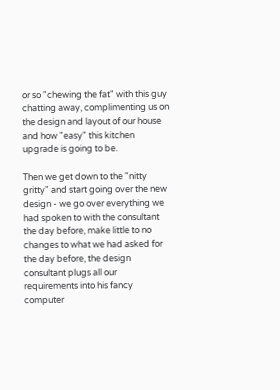or so "chewing the fat" with this guy chatting away, complimenting us on the design and layout of our house and how "easy" this kitchen upgrade is going to be.

Then we get down to the "nitty gritty" and start going over the new design - we go over everything we had spoken to with the consultant the day before, make little to no changes to what we had asked for the day before, the design consultant plugs all our requirements into his fancy computer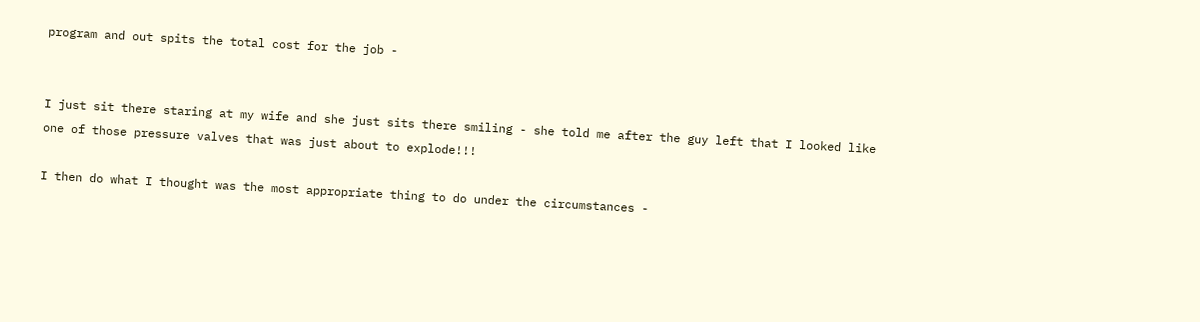program and out spits the total cost for the job -


I just sit there staring at my wife and she just sits there smiling - she told me after the guy left that I looked like one of those pressure valves that was just about to explode!!!

I then do what I thought was the most appropriate thing to do under the circumstances -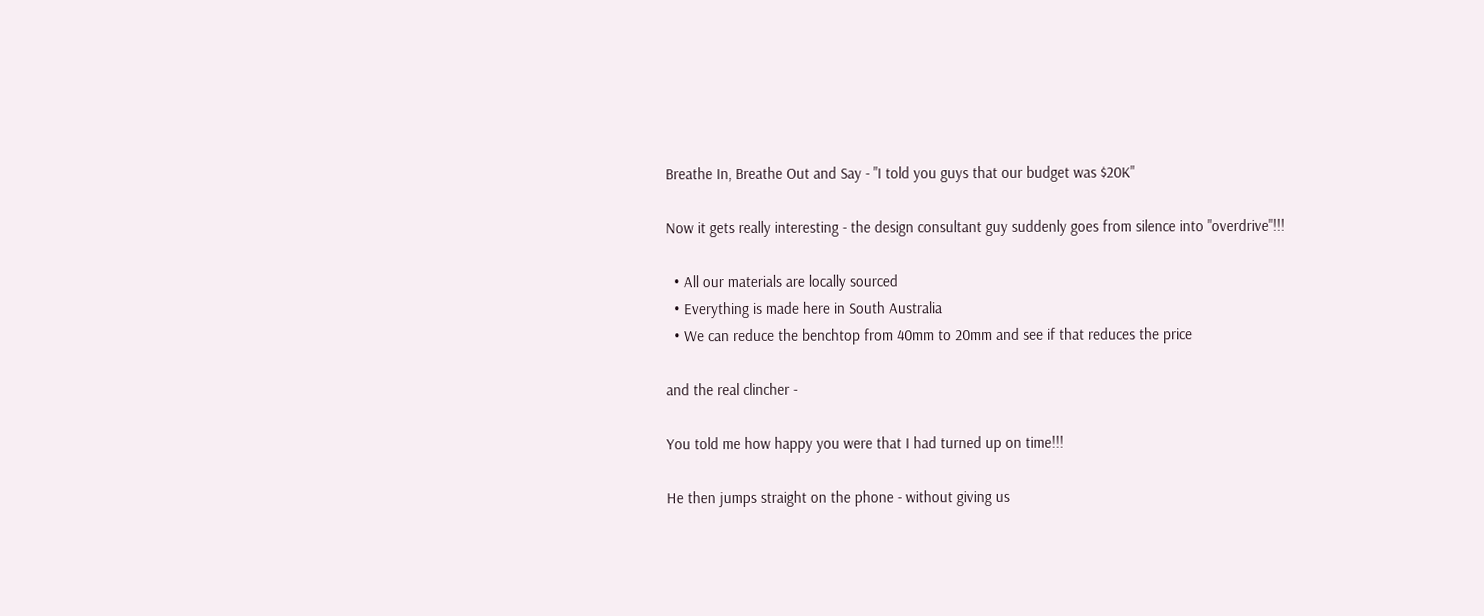Breathe In, Breathe Out and Say - "I told you guys that our budget was $20K"

Now it gets really interesting - the design consultant guy suddenly goes from silence into "overdrive"!!!

  • All our materials are locally sourced
  • Everything is made here in South Australia
  • We can reduce the benchtop from 40mm to 20mm and see if that reduces the price

and the real clincher -

You told me how happy you were that I had turned up on time!!!

He then jumps straight on the phone - without giving us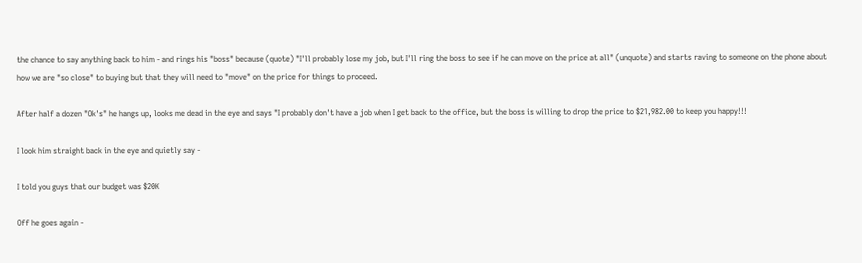the chance to say anything back to him - and rings his "boss" because (quote) "I'll probably lose my job, but I'll ring the boss to see if he can move on the price at all" (unquote) and starts raving to someone on the phone about how we are "so close" to buying but that they will need to "move" on the price for things to proceed.

After half a dozen "Ok's" he hangs up, looks me dead in the eye and says "I probably don't have a job when I get back to the office, but the boss is willing to drop the price to $21,982.00 to keep you happy!!!

I look him straight back in the eye and quietly say -

I told you guys that our budget was $20K

Off he goes again -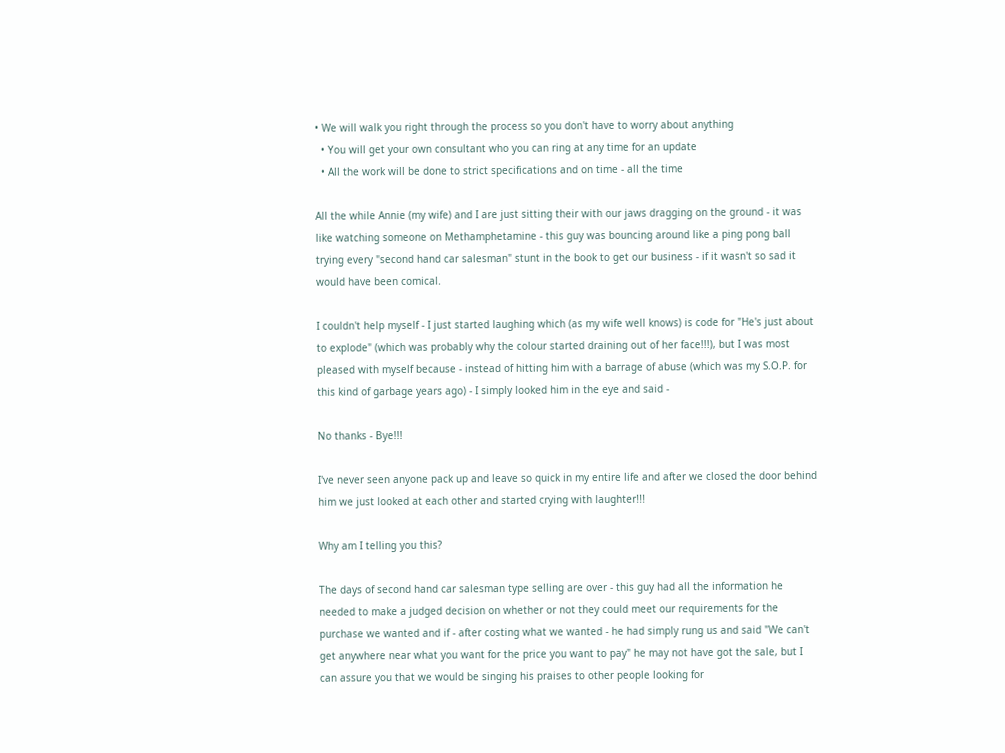• We will walk you right through the process so you don't have to worry about anything
  • You will get your own consultant who you can ring at any time for an update
  • All the work will be done to strict specifications and on time - all the time

All the while Annie (my wife) and I are just sitting their with our jaws dragging on the ground - it was like watching someone on Methamphetamine - this guy was bouncing around like a ping pong ball trying every "second hand car salesman" stunt in the book to get our business - if it wasn't so sad it would have been comical.

I couldn't help myself - I just started laughing which (as my wife well knows) is code for "He's just about to explode" (which was probably why the colour started draining out of her face!!!), but I was most pleased with myself because - instead of hitting him with a barrage of abuse (which was my S.O.P. for this kind of garbage years ago) - I simply looked him in the eye and said -

No thanks - Bye!!!

I've never seen anyone pack up and leave so quick in my entire life and after we closed the door behind him we just looked at each other and started crying with laughter!!!

Why am I telling you this?

The days of second hand car salesman type selling are over - this guy had all the information he needed to make a judged decision on whether or not they could meet our requirements for the purchase we wanted and if - after costing what we wanted - he had simply rung us and said "We can't get anywhere near what you want for the price you want to pay" he may not have got the sale, but I can assure you that we would be singing his praises to other people looking for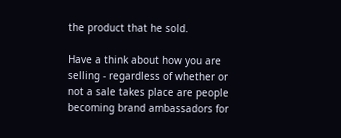the product that he sold.

Have a think about how you are selling - regardless of whether or not a sale takes place are people becoming brand ambassadors for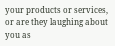your products or services, or are they laughing about you as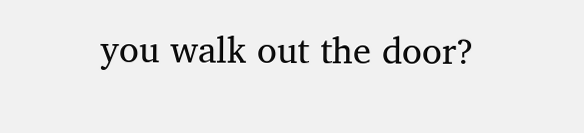you walk out the door?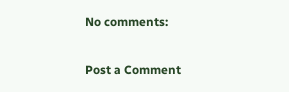No comments:

Post a Comment